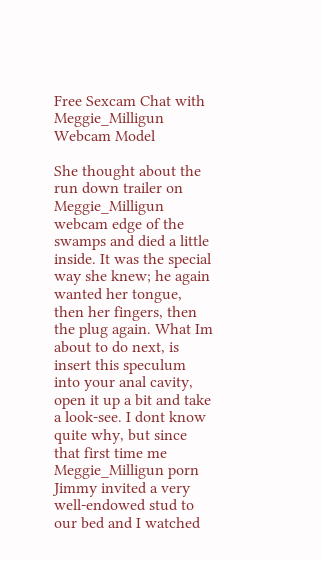Free Sexcam Chat with Meggie_Milligun Webcam Model

She thought about the run down trailer on Meggie_Milligun webcam edge of the swamps and died a little inside. It was the special way she knew; he again wanted her tongue, then her fingers, then the plug again. What Im about to do next, is insert this speculum into your anal cavity, open it up a bit and take a look-see. I dont know quite why, but since that first time me Meggie_Milligun porn Jimmy invited a very well-endowed stud to our bed and I watched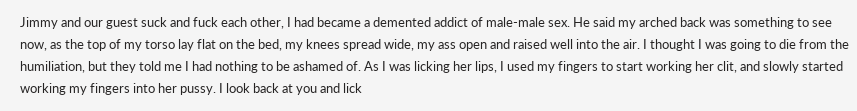Jimmy and our guest suck and fuck each other, I had became a demented addict of male-male sex. He said my arched back was something to see now, as the top of my torso lay flat on the bed, my knees spread wide, my ass open and raised well into the air. I thought I was going to die from the humiliation, but they told me I had nothing to be ashamed of. As I was licking her lips, I used my fingers to start working her clit, and slowly started working my fingers into her pussy. I look back at you and lick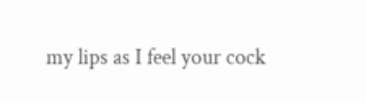my lips as I feel your cock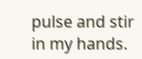pulse and stir in my hands.